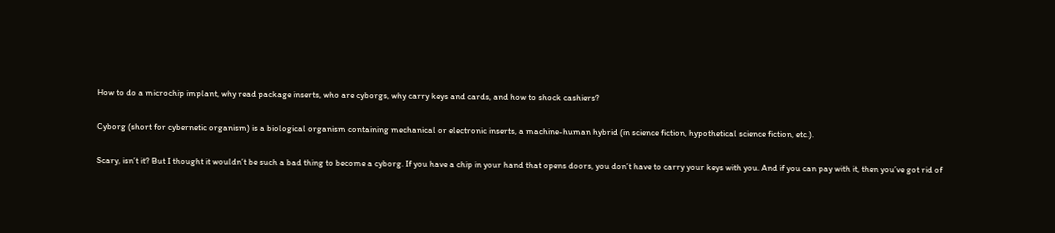How to do a microchip implant, why read package inserts, who are cyborgs, why carry keys and cards, and how to shock cashiers?

Cyborg (short for cybernetic organism) is a biological organism containing mechanical or electronic inserts, a machine-human hybrid (in science fiction, hypothetical science fiction, etc.).

Scary, isn’t it? But I thought it wouldn’t be such a bad thing to become a cyborg. If you have a chip in your hand that opens doors, you don’t have to carry your keys with you. And if you can pay with it, then you’ve got rid of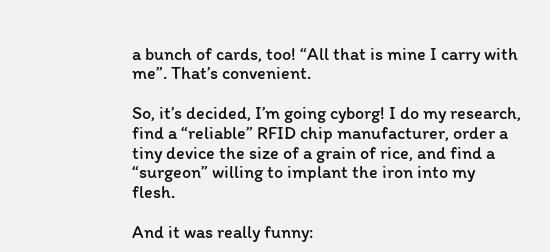a bunch of cards, too! “All that is mine I carry with me”. That’s convenient.

So, it’s decided, I’m going cyborg! I do my research, find a “reliable” RFID chip manufacturer, order a tiny device the size of a grain of rice, and find a “surgeon” willing to implant the iron into my flesh.

And it was really funny: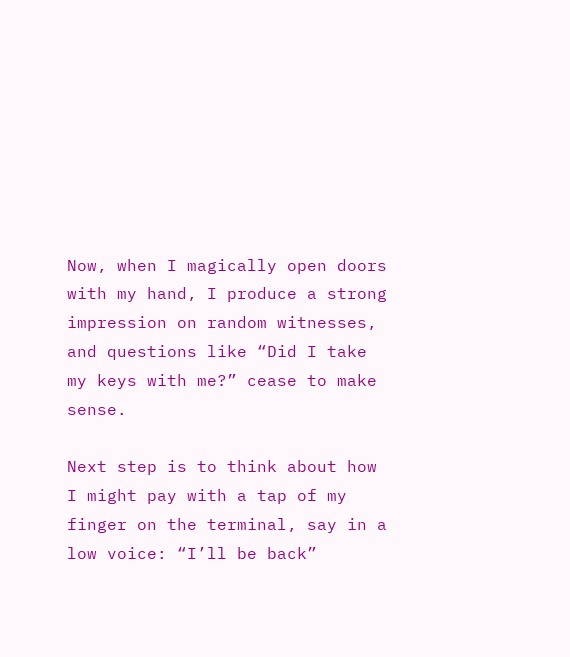Now, when I magically open doors with my hand, I produce a strong impression on random witnesses, and questions like “Did I take my keys with me?” cease to make sense.

Next step is to think about how I might pay with a tap of my finger on the terminal, say in a low voice: “I’ll be back”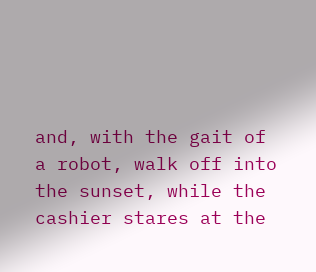and, with the gait of a robot, walk off into the sunset, while the cashier stares at the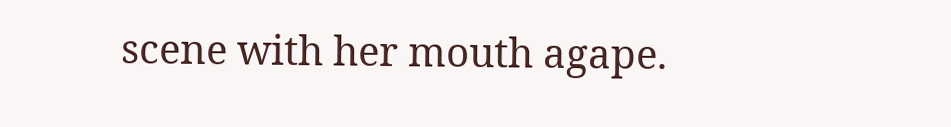scene with her mouth agape.